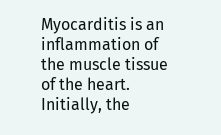Myocarditis is an inflammation of the muscle tissue of the heart. Initially, the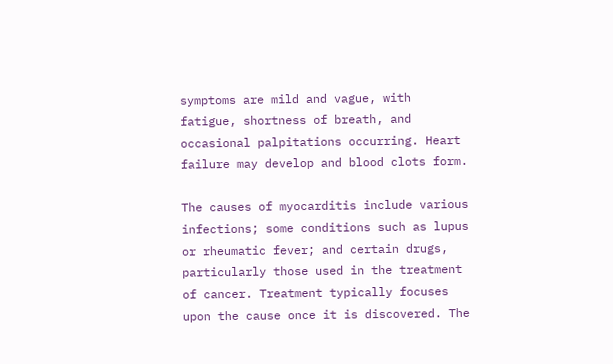symptoms are mild and vague, with fatigue, shortness of breath, and occasional palpitations occurring. Heart failure may develop and blood clots form.

The causes of myocarditis include various infections; some conditions such as lupus or rheumatic fever; and certain drugs, particularly those used in the treatment of cancer. Treatment typically focuses upon the cause once it is discovered. The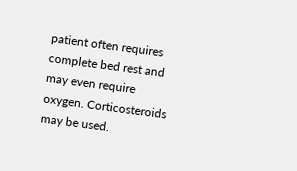patient often requires complete bed rest and may even require oxygen. Corticosteroids may be used.